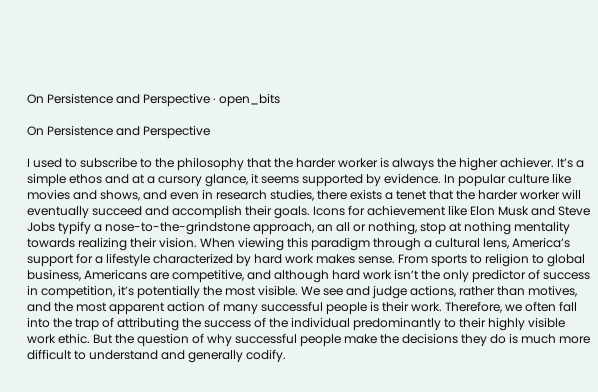On Persistence and Perspective · open_bits

On Persistence and Perspective

I used to subscribe to the philosophy that the harder worker is always the higher achiever. It’s a simple ethos and at a cursory glance, it seems supported by evidence. In popular culture like movies and shows, and even in research studies, there exists a tenet that the harder worker will eventually succeed and accomplish their goals. Icons for achievement like Elon Musk and Steve Jobs typify a nose-to-the-grindstone approach, an all or nothing, stop at nothing mentality towards realizing their vision. When viewing this paradigm through a cultural lens, America’s support for a lifestyle characterized by hard work makes sense. From sports to religion to global business, Americans are competitive, and although hard work isn’t the only predictor of success in competition, it’s potentially the most visible. We see and judge actions, rather than motives, and the most apparent action of many successful people is their work. Therefore, we often fall into the trap of attributing the success of the individual predominantly to their highly visible work ethic. But the question of why successful people make the decisions they do is much more difficult to understand and generally codify.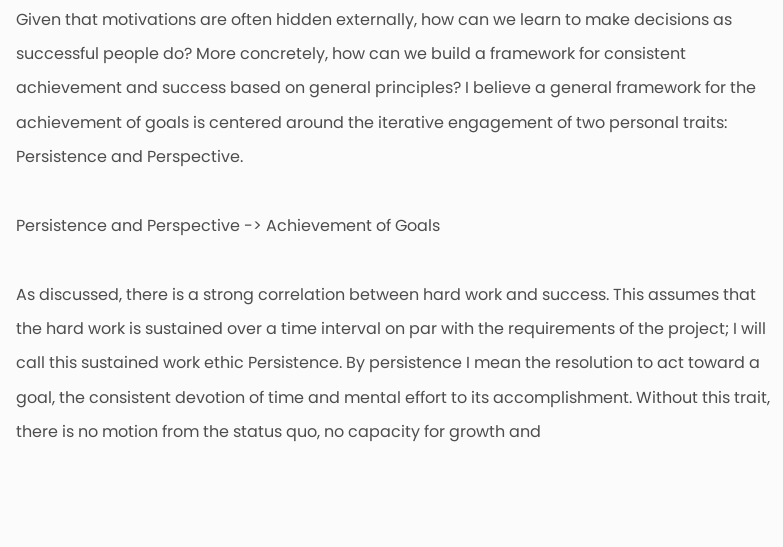Given that motivations are often hidden externally, how can we learn to make decisions as successful people do? More concretely, how can we build a framework for consistent achievement and success based on general principles? I believe a general framework for the achievement of goals is centered around the iterative engagement of two personal traits: Persistence and Perspective.

Persistence and Perspective -> Achievement of Goals

As discussed, there is a strong correlation between hard work and success. This assumes that the hard work is sustained over a time interval on par with the requirements of the project; I will call this sustained work ethic Persistence. By persistence I mean the resolution to act toward a goal, the consistent devotion of time and mental effort to its accomplishment. Without this trait, there is no motion from the status quo, no capacity for growth and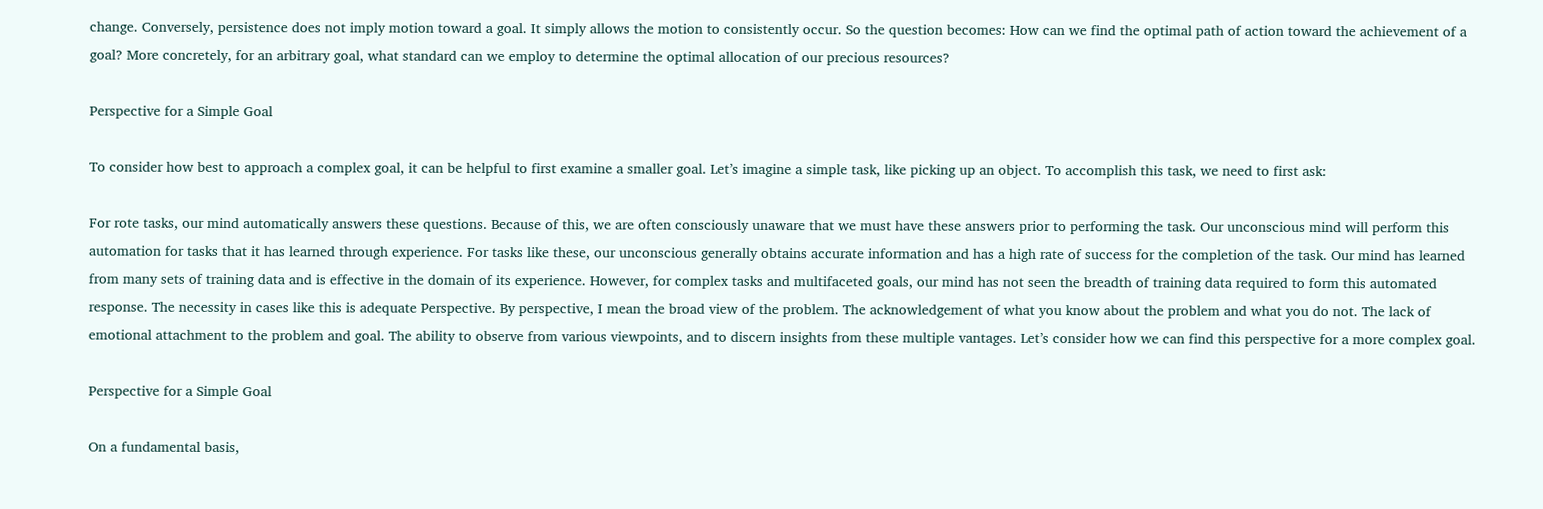change. Conversely, persistence does not imply motion toward a goal. It simply allows the motion to consistently occur. So the question becomes: How can we find the optimal path of action toward the achievement of a goal? More concretely, for an arbitrary goal, what standard can we employ to determine the optimal allocation of our precious resources?

Perspective for a Simple Goal

To consider how best to approach a complex goal, it can be helpful to first examine a smaller goal. Let’s imagine a simple task, like picking up an object. To accomplish this task, we need to first ask:

For rote tasks, our mind automatically answers these questions. Because of this, we are often consciously unaware that we must have these answers prior to performing the task. Our unconscious mind will perform this automation for tasks that it has learned through experience. For tasks like these, our unconscious generally obtains accurate information and has a high rate of success for the completion of the task. Our mind has learned from many sets of training data and is effective in the domain of its experience. However, for complex tasks and multifaceted goals, our mind has not seen the breadth of training data required to form this automated response. The necessity in cases like this is adequate Perspective. By perspective, I mean the broad view of the problem. The acknowledgement of what you know about the problem and what you do not. The lack of emotional attachment to the problem and goal. The ability to observe from various viewpoints, and to discern insights from these multiple vantages. Let’s consider how we can find this perspective for a more complex goal.

Perspective for a Simple Goal

On a fundamental basis,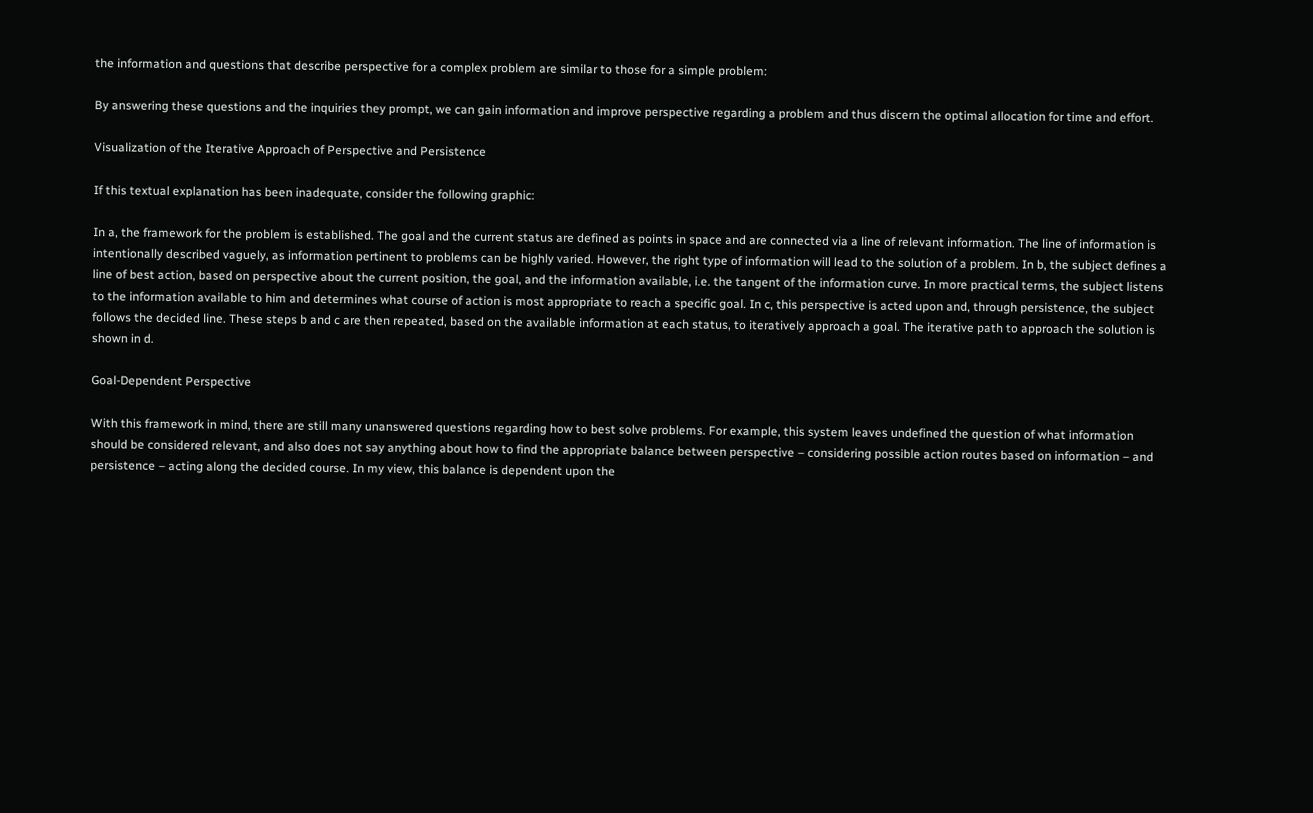the information and questions that describe perspective for a complex problem are similar to those for a simple problem:

By answering these questions and the inquiries they prompt, we can gain information and improve perspective regarding a problem and thus discern the optimal allocation for time and effort.

Visualization of the Iterative Approach of Perspective and Persistence

If this textual explanation has been inadequate, consider the following graphic:

In a, the framework for the problem is established. The goal and the current status are defined as points in space and are connected via a line of relevant information. The line of information is intentionally described vaguely, as information pertinent to problems can be highly varied. However, the right type of information will lead to the solution of a problem. In b, the subject defines a line of best action, based on perspective about the current position, the goal, and the information available, i.e. the tangent of the information curve. In more practical terms, the subject listens to the information available to him and determines what course of action is most appropriate to reach a specific goal. In c, this perspective is acted upon and, through persistence, the subject follows the decided line. These steps b and c are then repeated, based on the available information at each status, to iteratively approach a goal. The iterative path to approach the solution is shown in d.

Goal-Dependent Perspective

With this framework in mind, there are still many unanswered questions regarding how to best solve problems. For example, this system leaves undefined the question of what information should be considered relevant, and also does not say anything about how to find the appropriate balance between perspective – considering possible action routes based on information – and persistence – acting along the decided course. In my view, this balance is dependent upon the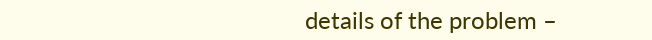details of the problem –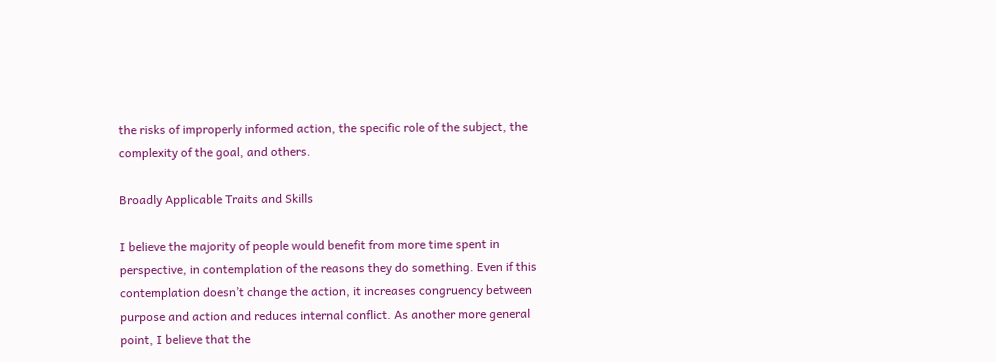the risks of improperly informed action, the specific role of the subject, the complexity of the goal, and others.

Broadly Applicable Traits and Skills

I believe the majority of people would benefit from more time spent in perspective, in contemplation of the reasons they do something. Even if this contemplation doesn’t change the action, it increases congruency between purpose and action and reduces internal conflict. As another more general point, I believe that the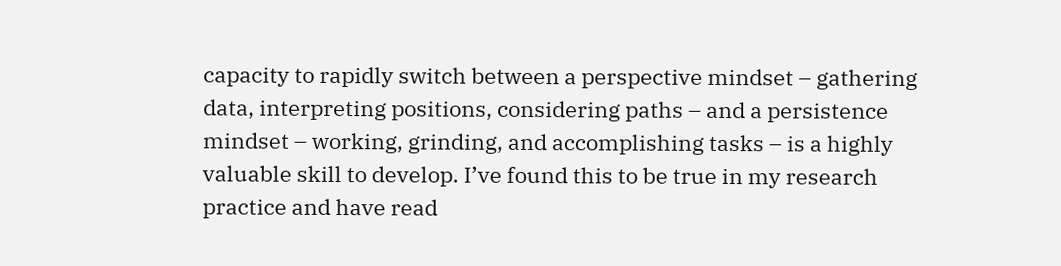capacity to rapidly switch between a perspective mindset – gathering data, interpreting positions, considering paths – and a persistence mindset – working, grinding, and accomplishing tasks – is a highly valuable skill to develop. I’ve found this to be true in my research practice and have read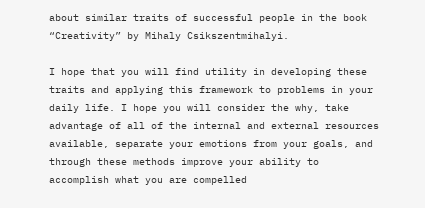about similar traits of successful people in the book “Creativity” by Mihaly Csikszentmihalyi.

I hope that you will find utility in developing these traits and applying this framework to problems in your daily life. I hope you will consider the why, take advantage of all of the internal and external resources available, separate your emotions from your goals, and through these methods improve your ability to accomplish what you are compelled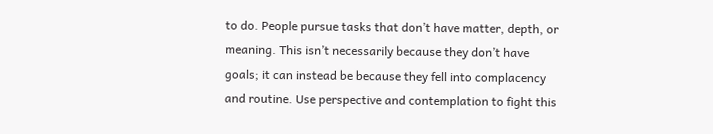to do. People pursue tasks that don’t have matter, depth, or meaning. This isn’t necessarily because they don’t have goals; it can instead be because they fell into complacency and routine. Use perspective and contemplation to fight this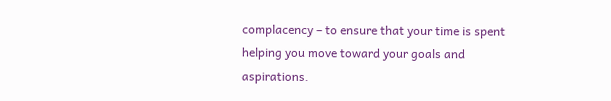complacency – to ensure that your time is spent helping you move toward your goals and aspirations.